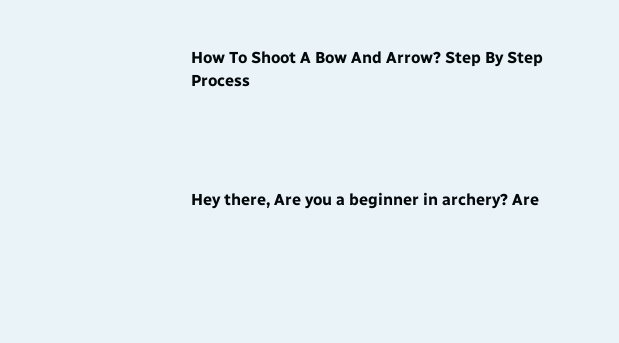How To Shoot A Bow And Arrow? Step By Step Process




Hey there, Are you a beginner in archery? Are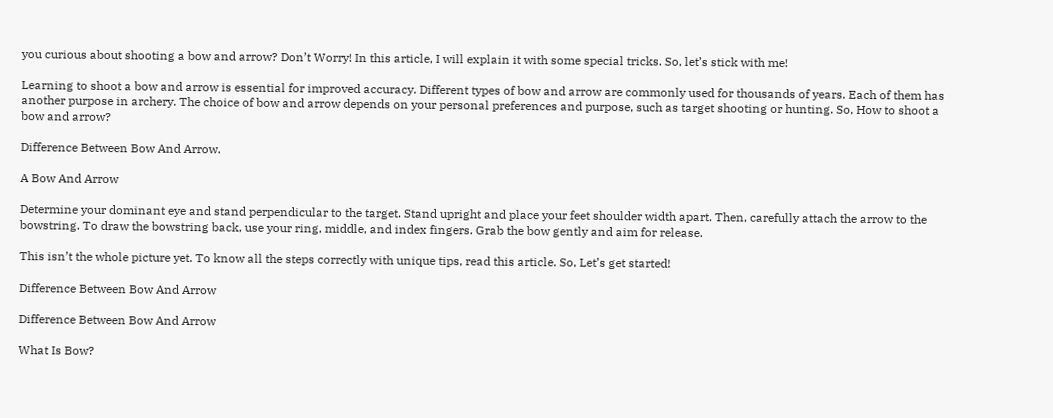you curious about shooting a bow and arrow? Don’t Worry! In this article, I will explain it with some special tricks. So, let’s stick with me!

Learning to shoot a bow and arrow is essential for improved accuracy. Different types of bow and arrow are commonly used for thousands of years. Each of them has another purpose in archery. The choice of bow and arrow depends on your personal preferences and purpose, such as target shooting or hunting. So, How to shoot a bow and arrow?

Difference Between Bow And Arrow.

A Bow And Arrow

Determine your dominant eye and stand perpendicular to the target. Stand upright and place your feet shoulder width apart. Then, carefully attach the arrow to the bowstring. To draw the bowstring back, use your ring, middle, and index fingers. Grab the bow gently and aim for release.

This isn’t the whole picture yet. To know all the steps correctly with unique tips, read this article. So, Let’s get started!

Difference Between Bow And Arrow

Difference Between Bow And Arrow

What Is Bow?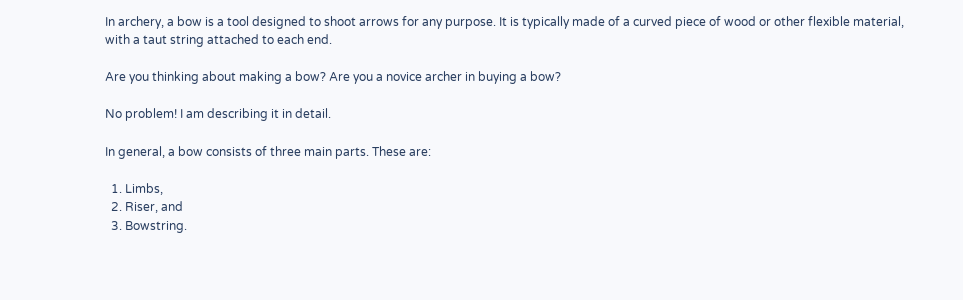In archery, a bow is a tool designed to shoot arrows for any purpose. It is typically made of a curved piece of wood or other flexible material, with a taut string attached to each end.

Are you thinking about making a bow? Are you a novice archer in buying a bow?

No problem! I am describing it in detail.

In general, a bow consists of three main parts. These are:

  1. Limbs,
  2. Riser, and
  3. Bowstring.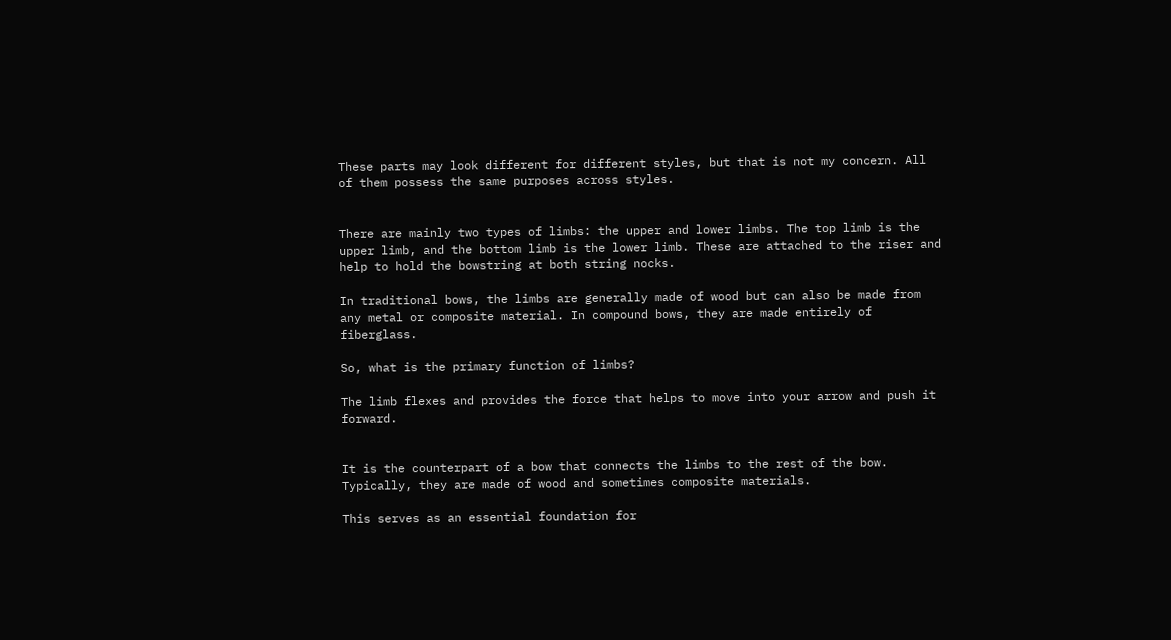These parts may look different for different styles, but that is not my concern. All of them possess the same purposes across styles.


There are mainly two types of limbs: the upper and lower limbs. The top limb is the upper limb, and the bottom limb is the lower limb. These are attached to the riser and help to hold the bowstring at both string nocks.

In traditional bows, the limbs are generally made of wood but can also be made from any metal or composite material. In compound bows, they are made entirely of fiberglass.

So, what is the primary function of limbs?

The limb flexes and provides the force that helps to move into your arrow and push it forward.


It is the counterpart of a bow that connects the limbs to the rest of the bow. Typically, they are made of wood and sometimes composite materials.

This serves as an essential foundation for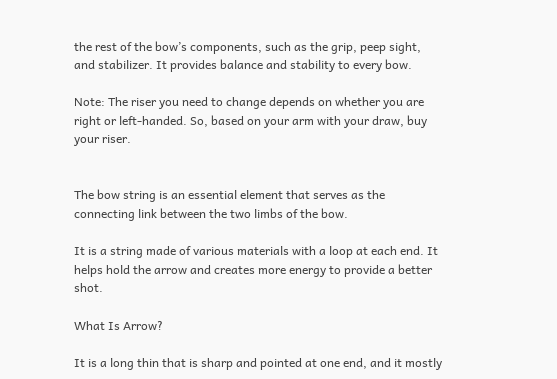the rest of the bow’s components, such as the grip, peep sight, and stabilizer. It provides balance and stability to every bow.

Note: The riser you need to change depends on whether you are right or left-handed. So, based on your arm with your draw, buy your riser.


The bow string is an essential element that serves as the connecting link between the two limbs of the bow.

It is a string made of various materials with a loop at each end. It helps hold the arrow and creates more energy to provide a better shot.

What Is Arrow?

It is a long thin that is sharp and pointed at one end, and it mostly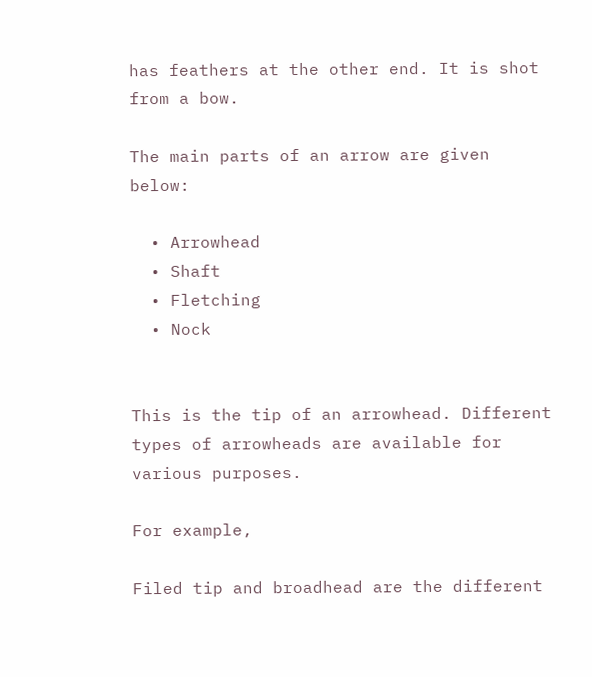has feathers at the other end. It is shot from a bow.

The main parts of an arrow are given below:

  • Arrowhead
  • Shaft
  • Fletching
  • Nock


This is the tip of an arrowhead. Different types of arrowheads are available for various purposes.

For example,

Filed tip and broadhead are the different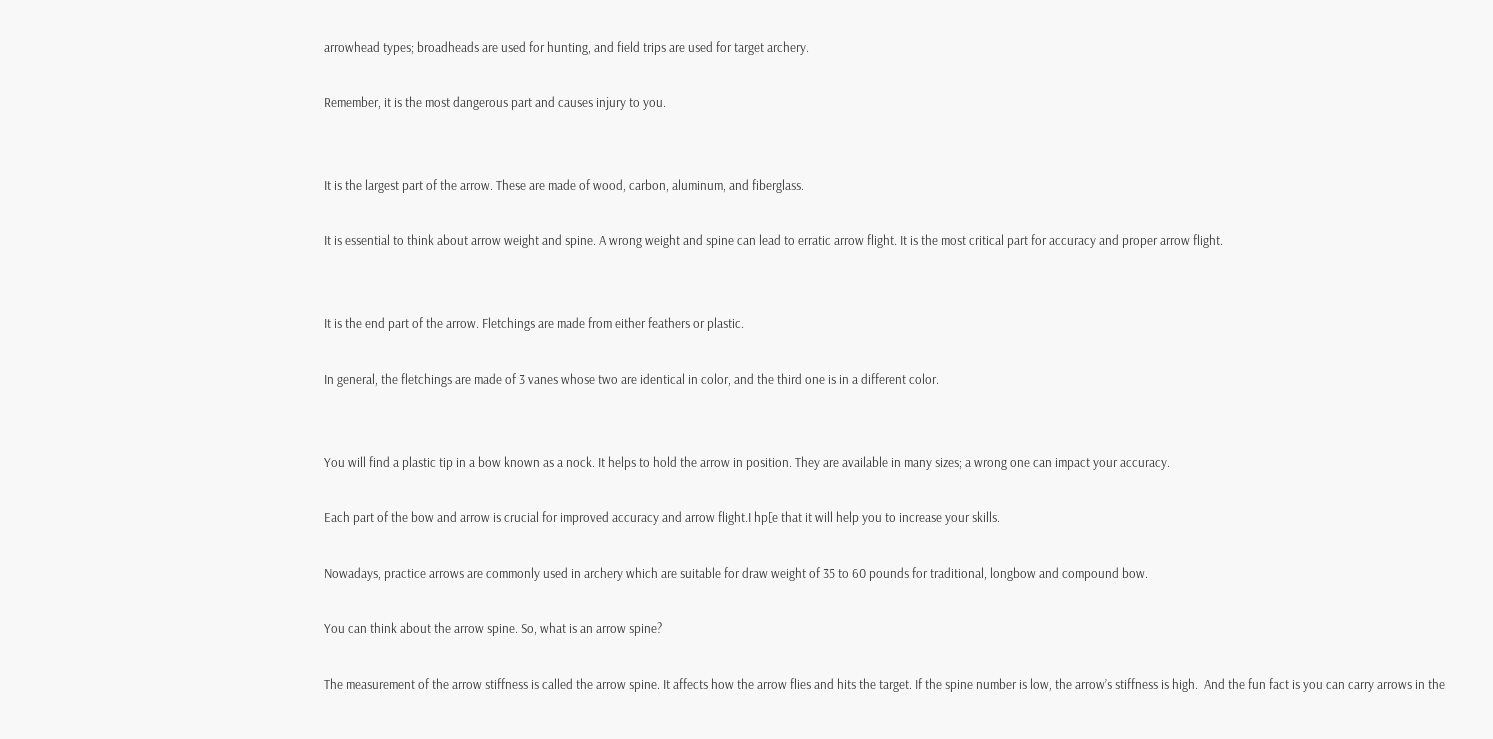arrowhead types; broadheads are used for hunting, and field trips are used for target archery.

Remember, it is the most dangerous part and causes injury to you.


It is the largest part of the arrow. These are made of wood, carbon, aluminum, and fiberglass.

It is essential to think about arrow weight and spine. A wrong weight and spine can lead to erratic arrow flight. It is the most critical part for accuracy and proper arrow flight.


It is the end part of the arrow. Fletchings are made from either feathers or plastic.

In general, the fletchings are made of 3 vanes whose two are identical in color, and the third one is in a different color.


You will find a plastic tip in a bow known as a nock. It helps to hold the arrow in position. They are available in many sizes; a wrong one can impact your accuracy.

Each part of the bow and arrow is crucial for improved accuracy and arrow flight.I hp[e that it will help you to increase your skills.

Nowadays, practice arrows are commonly used in archery which are suitable for draw weight of 35 to 60 pounds for traditional, longbow and compound bow.

You can think about the arrow spine. So, what is an arrow spine?

The measurement of the arrow stiffness is called the arrow spine. It affects how the arrow flies and hits the target. If the spine number is low, the arrow’s stiffness is high.  And the fun fact is you can carry arrows in the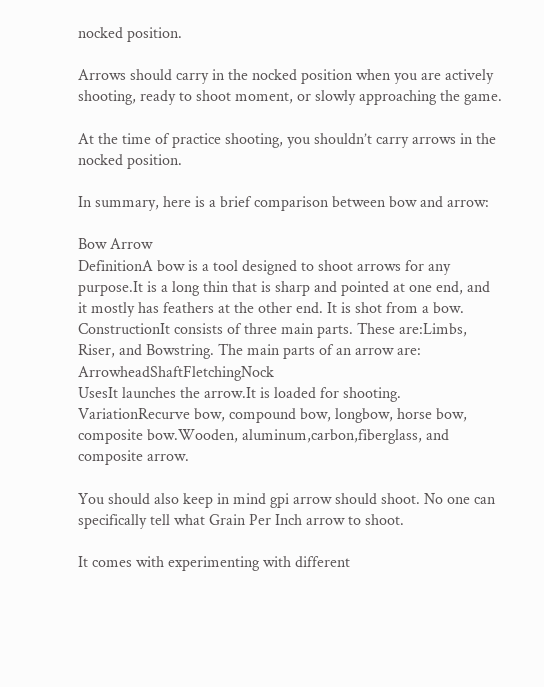nocked position.

Arrows should carry in the nocked position when you are actively shooting, ready to shoot moment, or slowly approaching the game.

At the time of practice shooting, you shouldn’t carry arrows in the nocked position.

In summary, here is a brief comparison between bow and arrow:

Bow Arrow
DefinitionA bow is a tool designed to shoot arrows for any purpose.It is a long thin that is sharp and pointed at one end, and it mostly has feathers at the other end. It is shot from a bow.
ConstructionIt consists of three main parts. These are:Limbs, Riser, and Bowstring. The main parts of an arrow are: ArrowheadShaftFletchingNock
UsesIt launches the arrow.It is loaded for shooting.
VariationRecurve bow, compound bow, longbow, horse bow, composite bow.Wooden, aluminum,carbon,fiberglass, and composite arrow.

You should also keep in mind gpi arrow should shoot. No one can specifically tell what Grain Per Inch arrow to shoot.

It comes with experimenting with different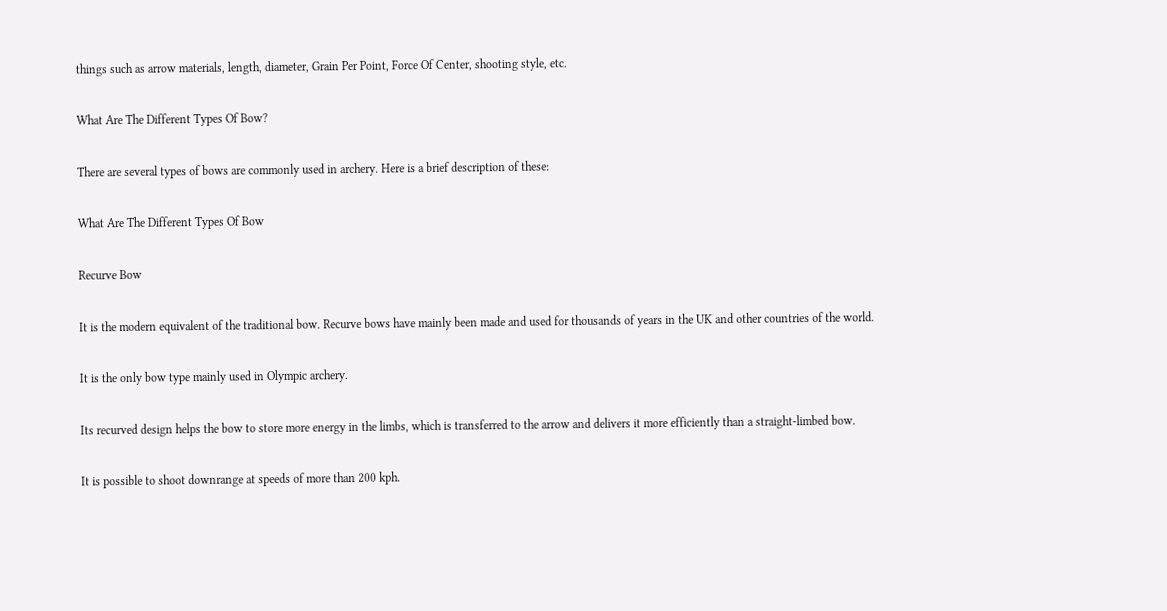things such as arrow materials, length, diameter, Grain Per Point, Force Of Center, shooting style, etc.

What Are The Different Types Of Bow?

There are several types of bows are commonly used in archery. Here is a brief description of these:

What Are The Different Types Of Bow

Recurve Bow

It is the modern equivalent of the traditional bow. Recurve bows have mainly been made and used for thousands of years in the UK and other countries of the world.

It is the only bow type mainly used in Olympic archery.

Its recurved design helps the bow to store more energy in the limbs, which is transferred to the arrow and delivers it more efficiently than a straight-limbed bow.

It is possible to shoot downrange at speeds of more than 200 kph.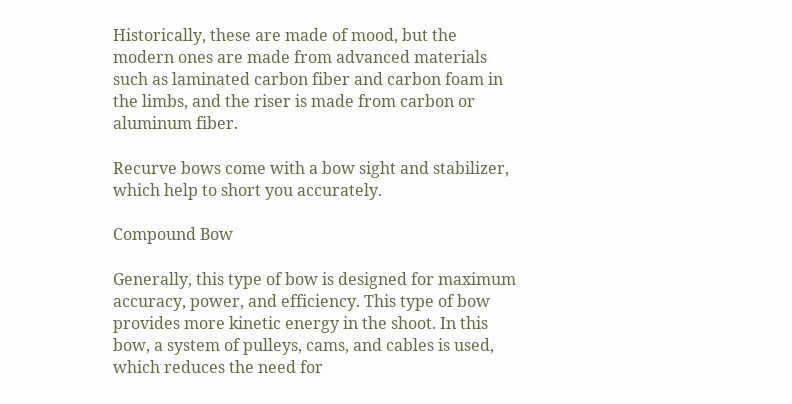Historically, these are made of mood, but the modern ones are made from advanced materials such as laminated carbon fiber and carbon foam in the limbs, and the riser is made from carbon or aluminum fiber.

Recurve bows come with a bow sight and stabilizer, which help to short you accurately.

Compound Bow

Generally, this type of bow is designed for maximum accuracy, power, and efficiency. This type of bow provides more kinetic energy in the shoot. In this bow, a system of pulleys, cams, and cables is used, which reduces the need for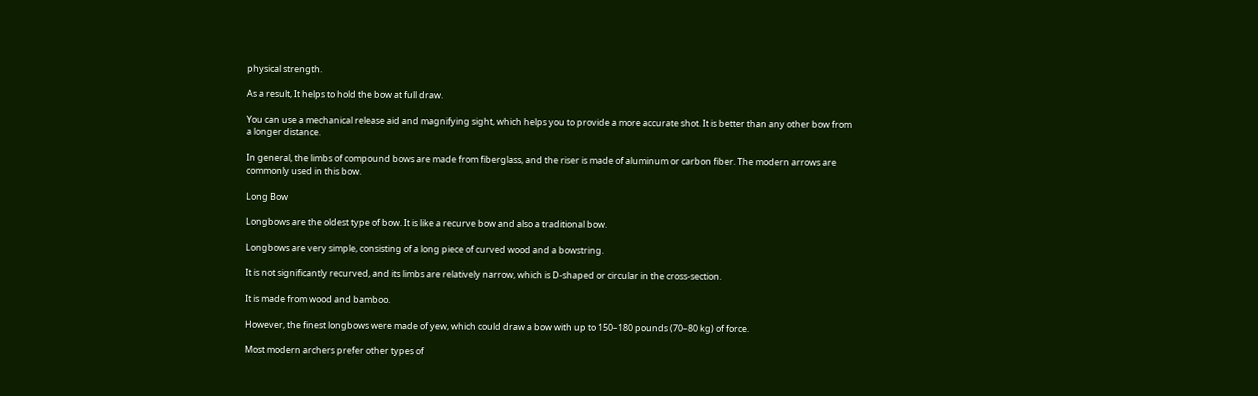physical strength.

As a result, It helps to hold the bow at full draw.

You can use a mechanical release aid and magnifying sight, which helps you to provide a more accurate shot. It is better than any other bow from a longer distance.

In general, the limbs of compound bows are made from fiberglass, and the riser is made of aluminum or carbon fiber. The modern arrows are commonly used in this bow.

Long Bow

Longbows are the oldest type of bow. It is like a recurve bow and also a traditional bow.

Longbows are very simple, consisting of a long piece of curved wood and a bowstring.

It is not significantly recurved, and its limbs are relatively narrow, which is D-shaped or circular in the cross-section.

It is made from wood and bamboo.

However, the finest longbows were made of yew, which could draw a bow with up to 150–180 pounds (70–80 kg) of force.

Most modern archers prefer other types of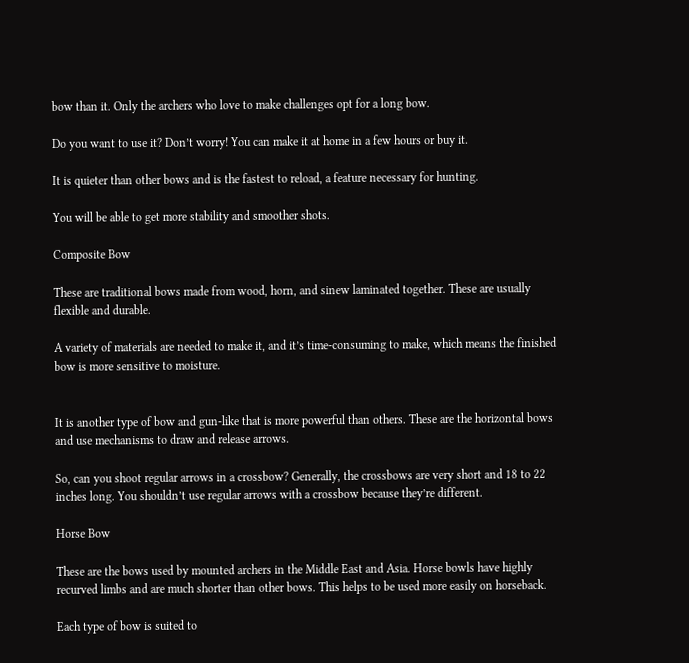bow than it. Only the archers who love to make challenges opt for a long bow.

Do you want to use it? Don’t worry! You can make it at home in a few hours or buy it.

It is quieter than other bows and is the fastest to reload, a feature necessary for hunting.

You will be able to get more stability and smoother shots.

Composite Bow

These are traditional bows made from wood, horn, and sinew laminated together. These are usually flexible and durable.

A variety of materials are needed to make it, and it’s time-consuming to make, which means the finished bow is more sensitive to moisture.


It is another type of bow and gun-like that is more powerful than others. These are the horizontal bows and use mechanisms to draw and release arrows.

So, can you shoot regular arrows in a crossbow? Generally, the crossbows are very short and 18 to 22 inches long. You shouldn’t use regular arrows with a crossbow because they’re different.

Horse Bow

These are the bows used by mounted archers in the Middle East and Asia. Horse bowls have highly recurved limbs and are much shorter than other bows. This helps to be used more easily on horseback.

Each type of bow is suited to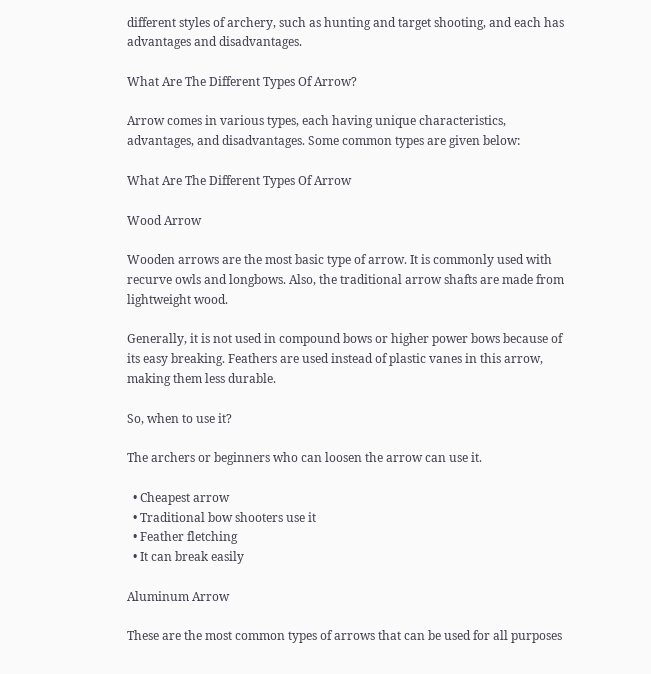different styles of archery, such as hunting and target shooting, and each has advantages and disadvantages.

What Are The Different Types Of Arrow?

Arrow comes in various types, each having unique characteristics, advantages, and disadvantages. Some common types are given below:

What Are The Different Types Of Arrow

Wood Arrow

Wooden arrows are the most basic type of arrow. It is commonly used with recurve owls and longbows. Also, the traditional arrow shafts are made from lightweight wood.

Generally, it is not used in compound bows or higher power bows because of its easy breaking. Feathers are used instead of plastic vanes in this arrow, making them less durable.

So, when to use it?

The archers or beginners who can loosen the arrow can use it.

  • Cheapest arrow
  • Traditional bow shooters use it
  • Feather fletching
  • It can break easily

Aluminum Arrow

These are the most common types of arrows that can be used for all purposes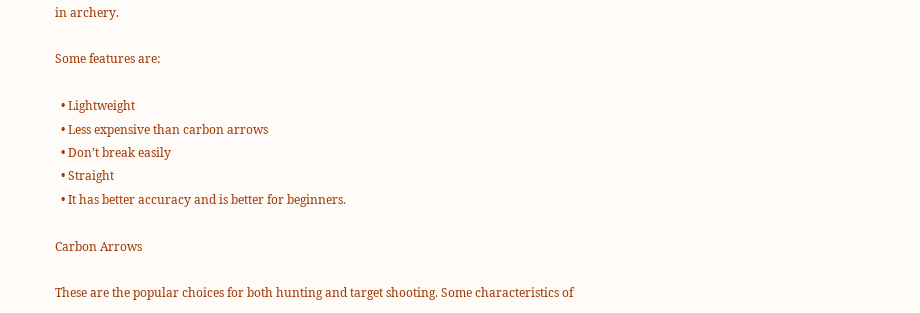in archery.

Some features are:

  • Lightweight
  • Less expensive than carbon arrows
  • Don’t break easily
  • Straight
  • It has better accuracy and is better for beginners.

Carbon Arrows

These are the popular choices for both hunting and target shooting. Some characteristics of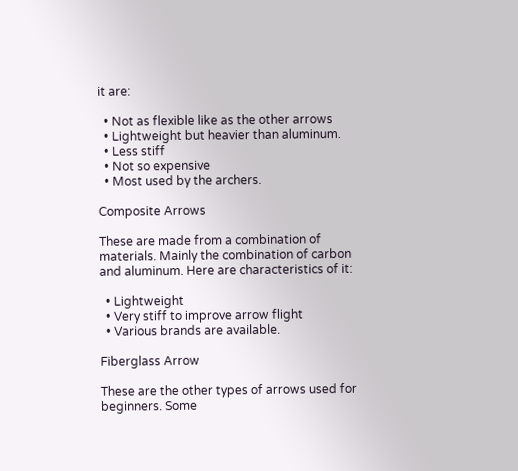it are:

  • Not as flexible like as the other arrows
  • Lightweight but heavier than aluminum.
  • Less stiff
  • Not so expensive
  • Most used by the archers.

Composite Arrows

These are made from a combination of materials. Mainly the combination of carbon and aluminum. Here are characteristics of it:

  • Lightweight
  • Very stiff to improve arrow flight
  • Various brands are available.

Fiberglass Arrow

These are the other types of arrows used for beginners. Some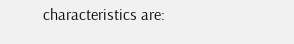characteristics are: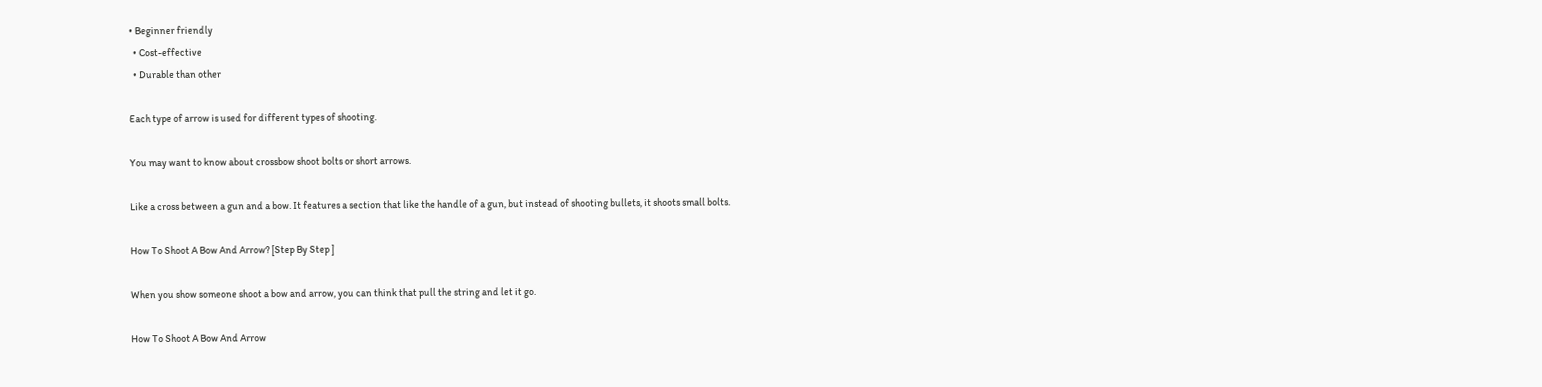• Beginner friendly
  • Cost-effective
  • Durable than other

Each type of arrow is used for different types of shooting.

You may want to know about crossbow shoot bolts or short arrows.

Like a cross between a gun and a bow. It features a section that like the handle of a gun, but instead of shooting bullets, it shoots small bolts.

How To Shoot A Bow And Arrow? [Step By Step ]

When you show someone shoot a bow and arrow, you can think that pull the string and let it go.

How To Shoot A Bow And Arrow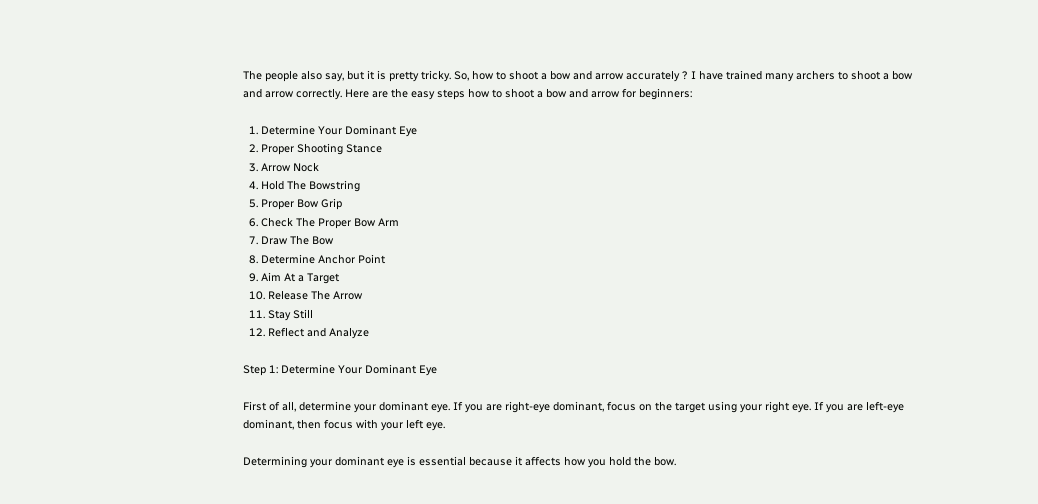The people also say, but it is pretty tricky. So, how to shoot a bow and arrow accurately ? I have trained many archers to shoot a bow and arrow correctly. Here are the easy steps how to shoot a bow and arrow for beginners:

  1. Determine Your Dominant Eye
  2. Proper Shooting Stance
  3. Arrow Nock
  4. Hold The Bowstring
  5. Proper Bow Grip
  6. Check The Proper Bow Arm
  7. Draw The Bow
  8. Determine Anchor Point
  9. Aim At a Target
  10. Release The Arrow
  11. Stay Still
  12. Reflect and Analyze

Step 1: Determine Your Dominant Eye

First of all, determine your dominant eye. If you are right-eye dominant, focus on the target using your right eye. If you are left-eye dominant, then focus with your left eye.

Determining your dominant eye is essential because it affects how you hold the bow.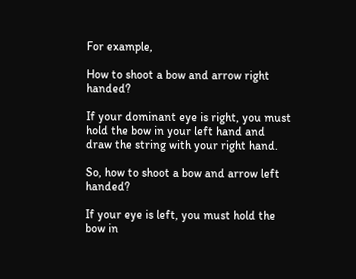For example,

How to shoot a bow and arrow right handed?

If your dominant eye is right, you must hold the bow in your left hand and draw the string with your right hand.

So, how to shoot a bow and arrow left handed?

If your eye is left, you must hold the bow in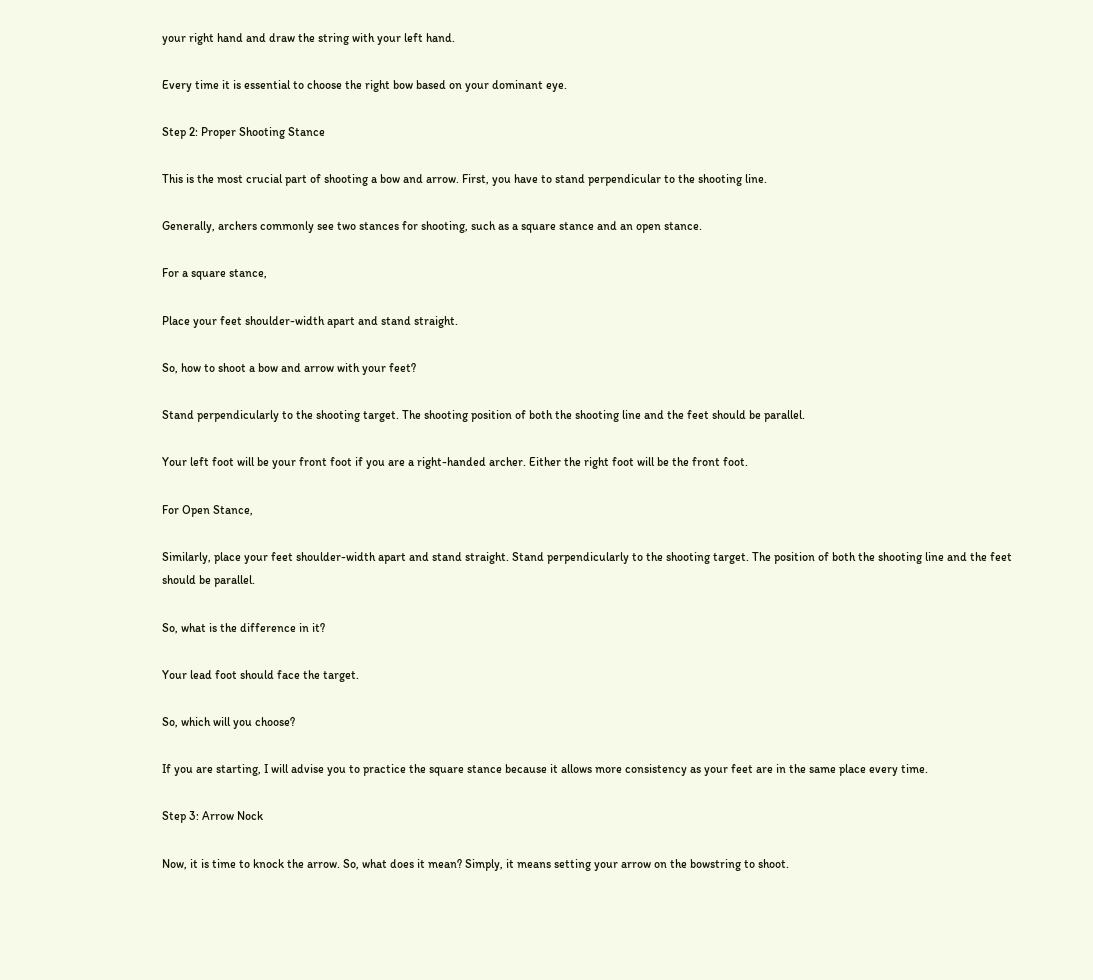your right hand and draw the string with your left hand.

Every time it is essential to choose the right bow based on your dominant eye.

Step 2: Proper Shooting Stance

This is the most crucial part of shooting a bow and arrow. First, you have to stand perpendicular to the shooting line.

Generally, archers commonly see two stances for shooting, such as a square stance and an open stance.

For a square stance,

Place your feet shoulder-width apart and stand straight.

So, how to shoot a bow and arrow with your feet?

Stand perpendicularly to the shooting target. The shooting position of both the shooting line and the feet should be parallel.

Your left foot will be your front foot if you are a right-handed archer. Either the right foot will be the front foot.

For Open Stance,

Similarly, place your feet shoulder-width apart and stand straight. Stand perpendicularly to the shooting target. The position of both the shooting line and the feet should be parallel.

So, what is the difference in it?

Your lead foot should face the target.

So, which will you choose?

If you are starting, I will advise you to practice the square stance because it allows more consistency as your feet are in the same place every time.

Step 3: Arrow Nock

Now, it is time to knock the arrow. So, what does it mean? Simply, it means setting your arrow on the bowstring to shoot.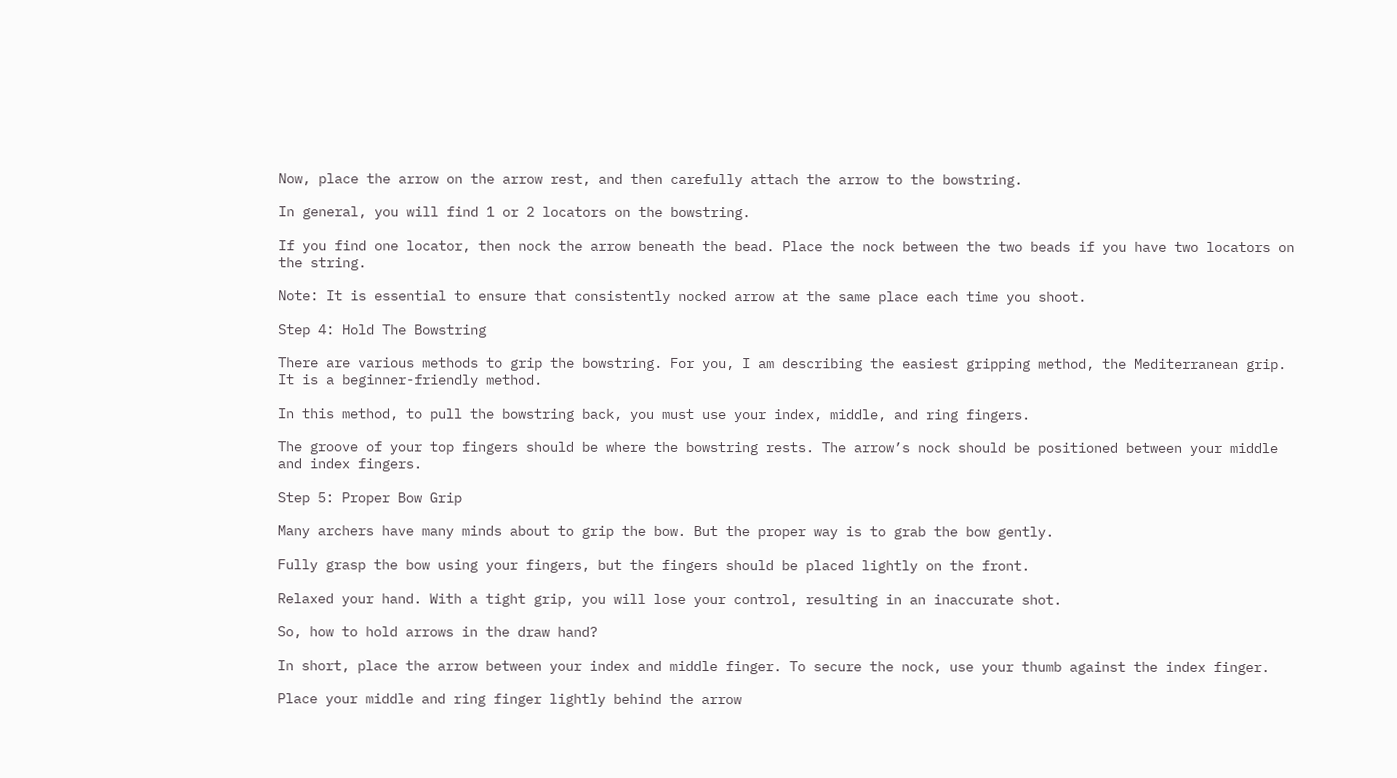Now, place the arrow on the arrow rest, and then carefully attach the arrow to the bowstring.

In general, you will find 1 or 2 locators on the bowstring.

If you find one locator, then nock the arrow beneath the bead. Place the nock between the two beads if you have two locators on the string.

Note: It is essential to ensure that consistently nocked arrow at the same place each time you shoot.

Step 4: Hold The Bowstring

There are various methods to grip the bowstring. For you, I am describing the easiest gripping method, the Mediterranean grip. It is a beginner-friendly method.

In this method, to pull the bowstring back, you must use your index, middle, and ring fingers.

The groove of your top fingers should be where the bowstring rests. The arrow’s nock should be positioned between your middle and index fingers.

Step 5: Proper Bow Grip

Many archers have many minds about to grip the bow. But the proper way is to grab the bow gently.

Fully grasp the bow using your fingers, but the fingers should be placed lightly on the front.

Relaxed your hand. With a tight grip, you will lose your control, resulting in an inaccurate shot.

So, how to hold arrows in the draw hand?

In short, place the arrow between your index and middle finger. To secure the nock, use your thumb against the index finger.

Place your middle and ring finger lightly behind the arrow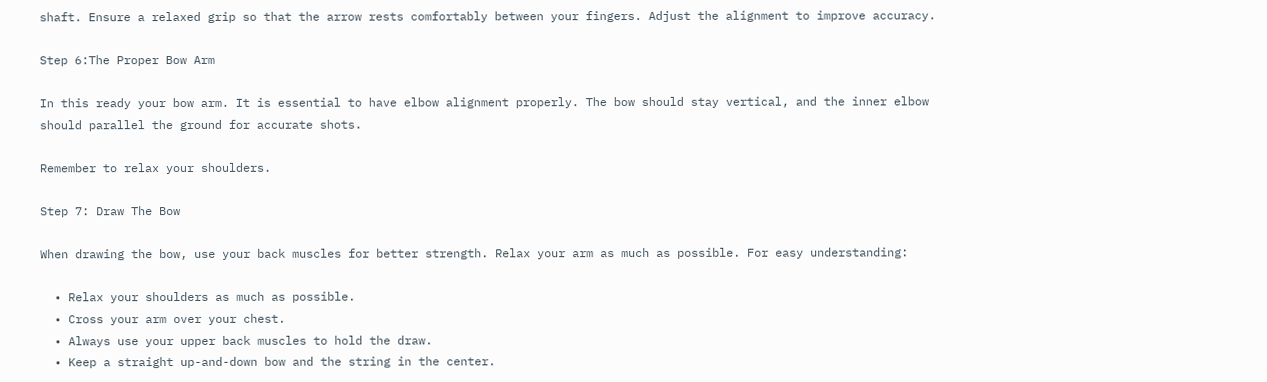shaft. Ensure a relaxed grip so that the arrow rests comfortably between your fingers. Adjust the alignment to improve accuracy.

Step 6:The Proper Bow Arm

In this ready your bow arm. It is essential to have elbow alignment properly. The bow should stay vertical, and the inner elbow should parallel the ground for accurate shots.

Remember to relax your shoulders.

Step 7: Draw The Bow

When drawing the bow, use your back muscles for better strength. Relax your arm as much as possible. For easy understanding:

  • Relax your shoulders as much as possible.
  • Cross your arm over your chest.
  • Always use your upper back muscles to hold the draw.
  • Keep a straight up-and-down bow and the string in the center.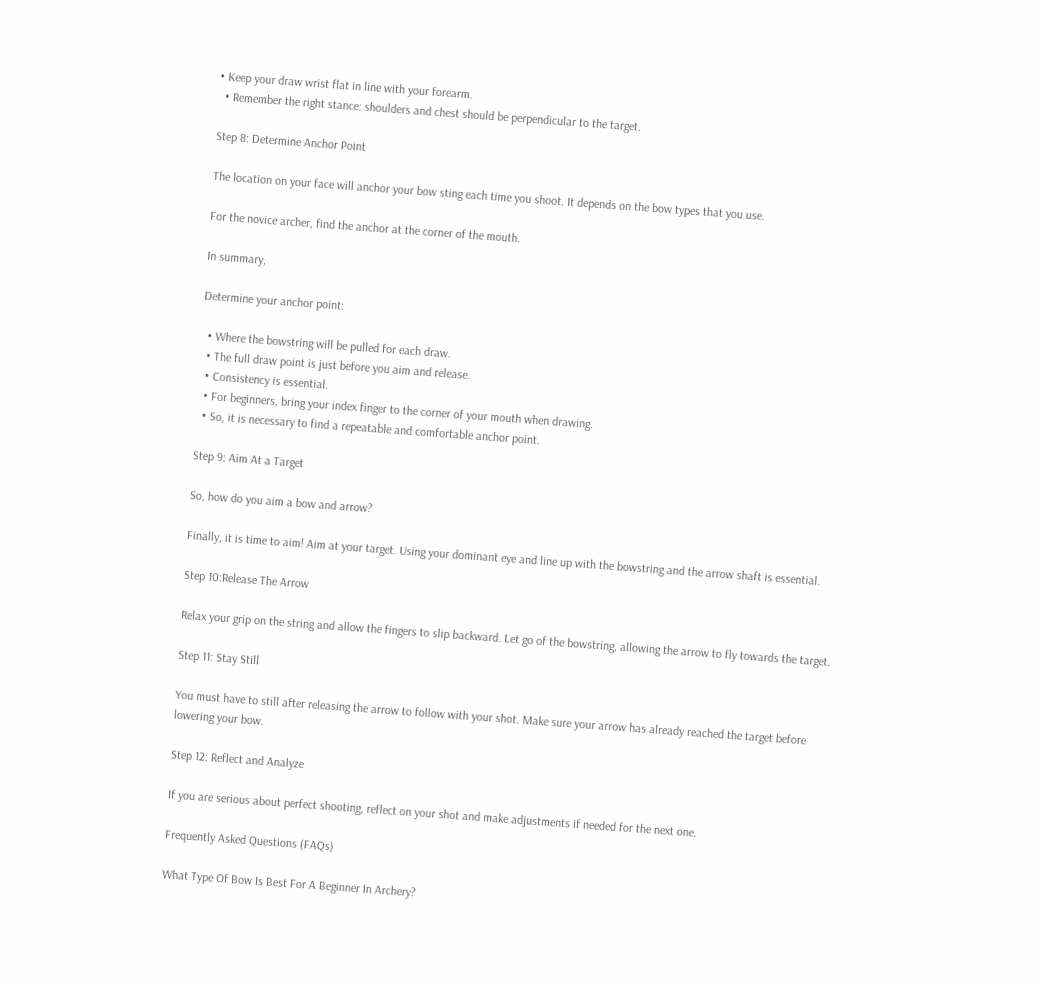• Keep your draw wrist flat in line with your forearm.
  • Remember the right stance: shoulders and chest should be perpendicular to the target.

Step 8: Determine Anchor Point

The location on your face will anchor your bow sting each time you shoot. It depends on the bow types that you use.

For the novice archer, find the anchor at the corner of the mouth.

In summary,

Determine your anchor point:

  • Where the bowstring will be pulled for each draw.
  • The full draw point is just before you aim and release.
  • Consistency is essential.
  • For beginners, bring your index finger to the corner of your mouth when drawing.
  • So, it is necessary to find a repeatable and comfortable anchor point.

Step 9: Aim At a Target

So, how do you aim a bow and arrow?

Finally, it is time to aim! Aim at your target. Using your dominant eye and line up with the bowstring and the arrow shaft is essential.

Step 10:Release The Arrow

Relax your grip on the string and allow the fingers to slip backward. Let go of the bowstring, allowing the arrow to fly towards the target.

Step 11: Stay Still

You must have to still after releasing the arrow to follow with your shot. Make sure your arrow has already reached the target before lowering your bow.

Step 12: Reflect and Analyze

If you are serious about perfect shooting, reflect on your shot and make adjustments if needed for the next one.

Frequently Asked Questions (FAQs)

What Type Of Bow Is Best For A Beginner In Archery?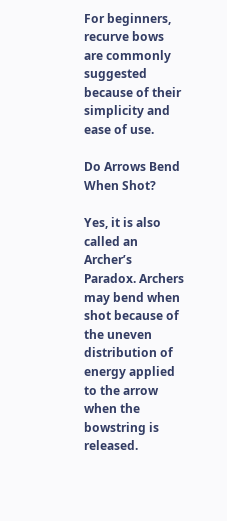For beginners, recurve bows are commonly suggested because of their simplicity and ease of use.

Do Arrows Bend When Shot?

Yes, it is also called an Archer’s Paradox. Archers may bend when shot because of the uneven distribution of energy applied to the arrow when the bowstring is released.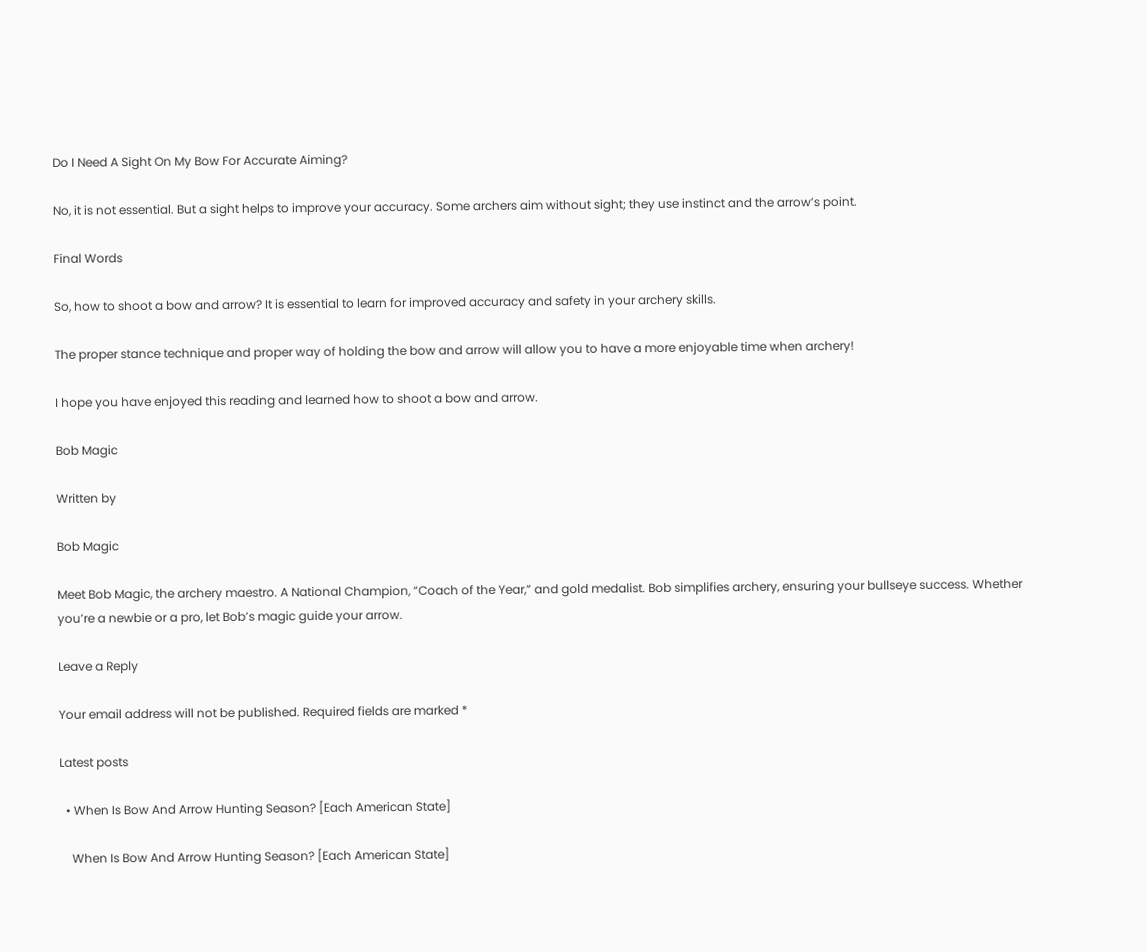Do I Need A Sight On My Bow For Accurate Aiming?

No, it is not essential. But a sight helps to improve your accuracy. Some archers aim without sight; they use instinct and the arrow’s point.

Final Words

So, how to shoot a bow and arrow? It is essential to learn for improved accuracy and safety in your archery skills.

The proper stance technique and proper way of holding the bow and arrow will allow you to have a more enjoyable time when archery!

I hope you have enjoyed this reading and learned how to shoot a bow and arrow.

Bob Magic

Written by

Bob Magic

Meet Bob Magic, the archery maestro. A National Champion, “Coach of the Year,” and gold medalist. Bob simplifies archery, ensuring your bullseye success. Whether you’re a newbie or a pro, let Bob’s magic guide your arrow.

Leave a Reply

Your email address will not be published. Required fields are marked *

Latest posts

  • When Is Bow And Arrow Hunting Season? [Each American State]

    When Is Bow And Arrow Hunting Season? [Each American State]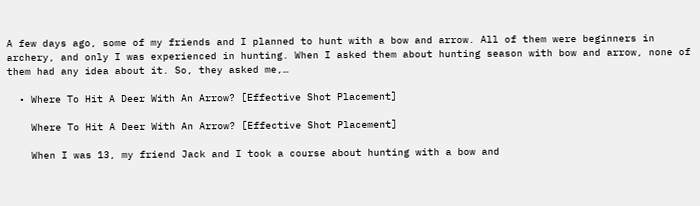A few days ago, some of my friends and I planned to hunt with a bow and arrow. All of them were beginners in archery, and only I was experienced in hunting. When I asked them about hunting season with bow and arrow, none of them had any idea about it. So, they asked me,…

  • Where To Hit A Deer With An Arrow? [Effective Shot Placement]

    Where To Hit A Deer With An Arrow? [Effective Shot Placement]

    When I was 13, my friend Jack and I took a course about hunting with a bow and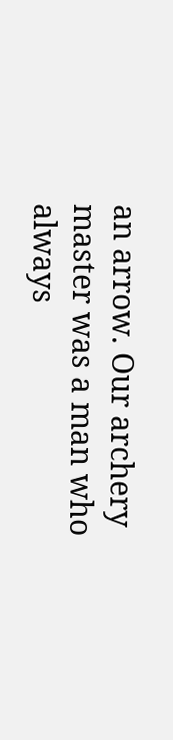an arrow. Our archery master was a man who always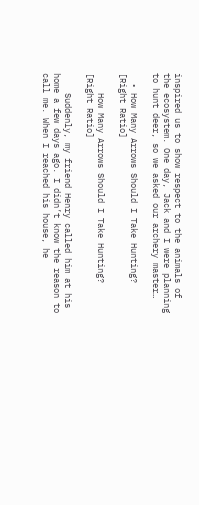inspired us to show respect to the animals of the ecosystem. One day, Jack and I were planning to hunt deer, so we asked our archery master…

  • How Many Arrows Should I Take Hunting? [Right Ratio]

    How Many Arrows Should I Take Hunting? [Right Ratio]

    Suddenly, my friend Henry called him at his home a few days ago. I didn’t know the reason to call me. When I reached his house, he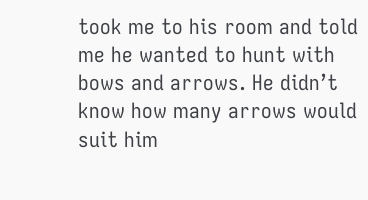took me to his room and told me he wanted to hunt with bows and arrows. He didn’t know how many arrows would suit him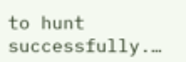to hunt successfully.…